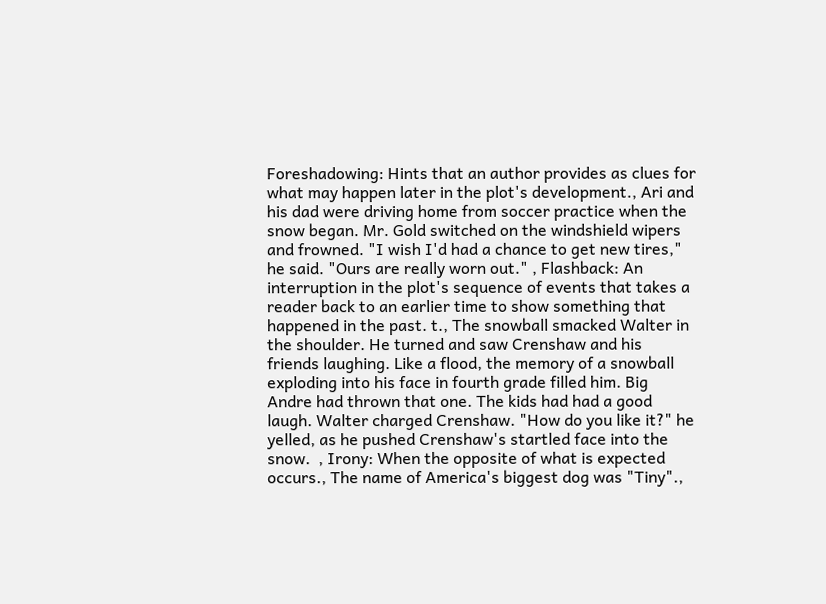Foreshadowing: Hints that an author provides as clues for what may happen later in the plot's development., Ari and his dad were driving home from soccer practice when the snow began. Mr. Gold switched on the windshield wipers and frowned. "I wish I'd had a chance to get new tires," he said. "Ours are really worn out." , Flashback: An interruption in the plot's sequence of events that takes a reader back to an earlier time to show something that happened in the past. t., The snowball smacked Walter in the shoulder. He turned and saw Crenshaw and his friends laughing. Like a flood, the memory of a snowball exploding into his face in fourth grade filled him. Big Andre had thrown that one. The kids had had a good laugh. Walter charged Crenshaw. "How do you like it?" he yelled, as he pushed Crenshaw's startled face into the snow.  , Irony: When the opposite of what is expected occurs., The name of America's biggest dog was "Tiny".,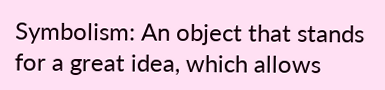Symbolism: An object that stands for a great idea, which allows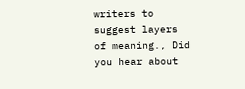writers to suggest layers of meaning., Did you hear about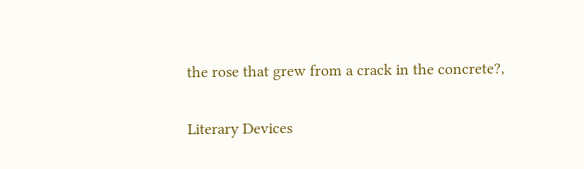the rose that grew from a crack in the concrete?,

Literary Devices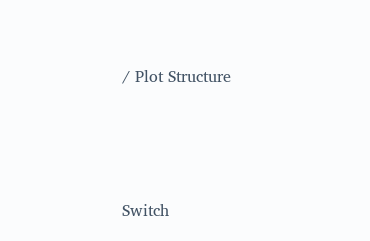/ Plot Structure





Switch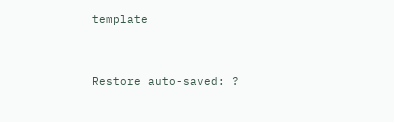template


Restore auto-saved: ?